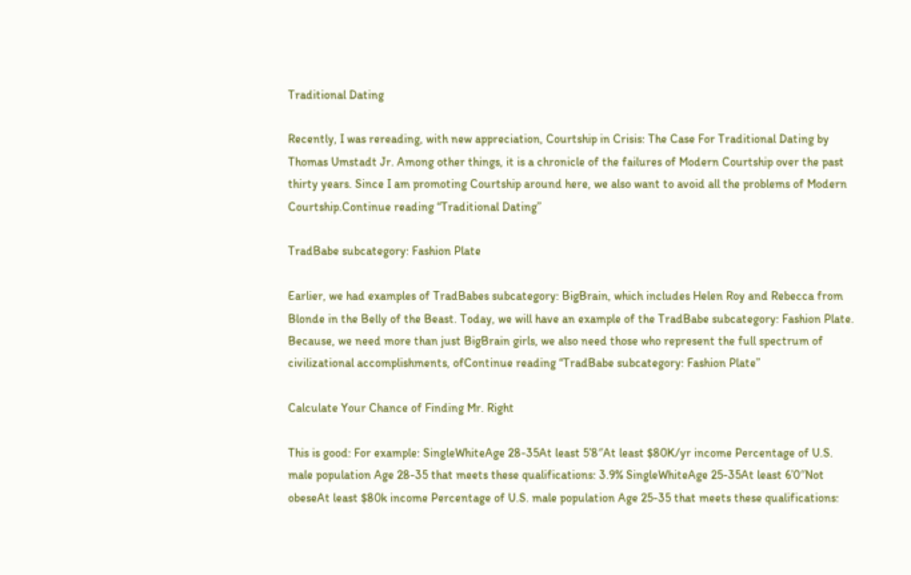Traditional Dating

Recently, I was rereading, with new appreciation, Courtship in Crisis: The Case For Traditional Dating by Thomas Umstadt Jr. Among other things, it is a chronicle of the failures of Modern Courtship over the past thirty years. Since I am promoting Courtship around here, we also want to avoid all the problems of Modern Courtship.Continue reading “Traditional Dating”

TradBabe subcategory: Fashion Plate

Earlier, we had examples of TradBabes subcategory: BigBrain, which includes Helen Roy and Rebecca from Blonde in the Belly of the Beast. Today, we will have an example of the TradBabe subcategory: Fashion Plate. Because, we need more than just BigBrain girls, we also need those who represent the full spectrum of civilizational accomplishments, ofContinue reading “TradBabe subcategory: Fashion Plate”

Calculate Your Chance of Finding Mr. Right

This is good: For example: SingleWhiteAge 28-35At least 5’8″At least $80K/yr income Percentage of U.S. male population Age 28-35 that meets these qualifications: 3.9% SingleWhiteAge 25-35At least 6’0″Not obeseAt least $80k income Percentage of U.S. male population Age 25-35 that meets these qualifications: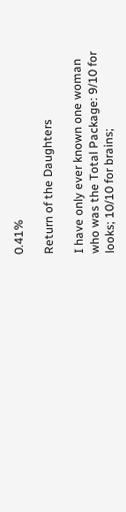0.41%

Return of the Daughters

I have only ever known one woman who was the Total Package: 9/10 for looks; 10/10 for brains;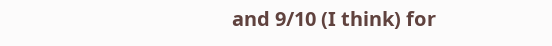and 9/10 (I think) for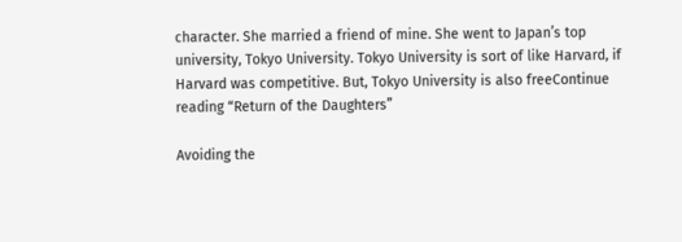character. She married a friend of mine. She went to Japan’s top university, Tokyo University. Tokyo University is sort of like Harvard, if Harvard was competitive. But, Tokyo University is also freeContinue reading “Return of the Daughters”

Avoiding the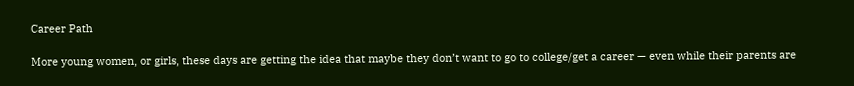Career Path

More young women, or girls, these days are getting the idea that maybe they don’t want to go to college/get a career — even while their parents are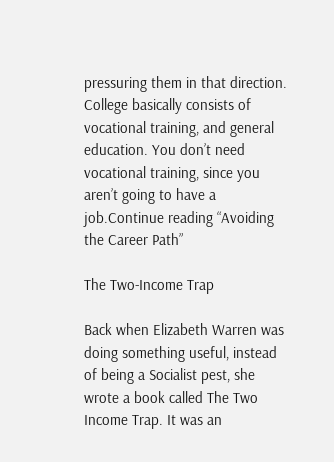pressuring them in that direction. College basically consists of vocational training, and general education. You don’t need vocational training, since you aren’t going to have a job.Continue reading “Avoiding the Career Path”

The Two-Income Trap

Back when Elizabeth Warren was doing something useful, instead of being a Socialist pest, she wrote a book called The Two Income Trap. It was an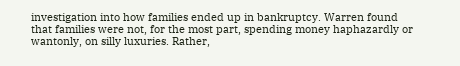investigation into how families ended up in bankruptcy. Warren found that families were not, for the most part, spending money haphazardly or wantonly, on silly luxuries. Rather,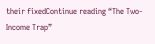their fixedContinue reading “The Two-Income Trap”